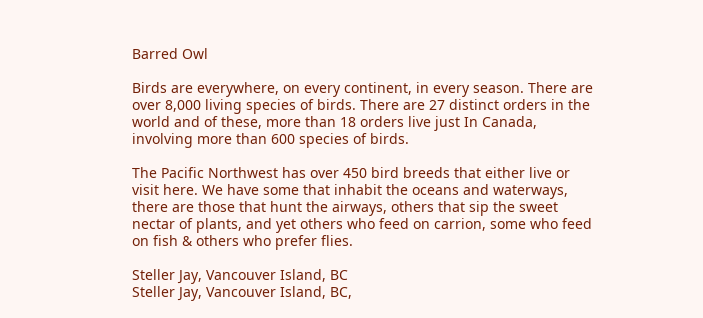Barred Owl

Birds are everywhere, on every continent, in every season. There are over 8,000 living species of birds. There are 27 distinct orders in the world and of these, more than 18 orders live just In Canada, involving more than 600 species of birds.

The Pacific Northwest has over 450 bird breeds that either live or visit here. We have some that inhabit the oceans and waterways, there are those that hunt the airways, others that sip the sweet nectar of plants, and yet others who feed on carrion, some who feed on fish & others who prefer flies.

Steller Jay, Vancouver Island, BC
Steller Jay, Vancouver Island, BC,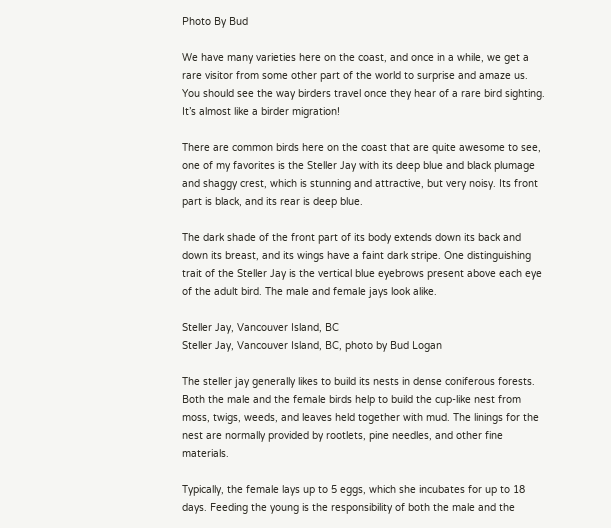Photo By Bud

We have many varieties here on the coast, and once in a while, we get a rare visitor from some other part of the world to surprise and amaze us. You should see the way birders travel once they hear of a rare bird sighting. It’s almost like a birder migration!

There are common birds here on the coast that are quite awesome to see, one of my favorites is the Steller Jay with its deep blue and black plumage and shaggy crest, which is stunning and attractive, but very noisy. Its front part is black, and its rear is deep blue.

The dark shade of the front part of its body extends down its back and down its breast, and its wings have a faint dark stripe. One distinguishing trait of the Steller Jay is the vertical blue eyebrows present above each eye of the adult bird. The male and female jays look alike.

Steller Jay, Vancouver Island, BC
Steller Jay, Vancouver Island, BC, photo by Bud Logan

The steller jay generally likes to build its nests in dense coniferous forests. Both the male and the female birds help to build the cup-like nest from moss, twigs, weeds, and leaves held together with mud. The linings for the nest are normally provided by rootlets, pine needles, and other fine materials.

Typically, the female lays up to 5 eggs, which she incubates for up to 18 days. Feeding the young is the responsibility of both the male and the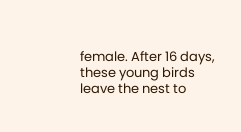female. After 16 days, these young birds leave the nest to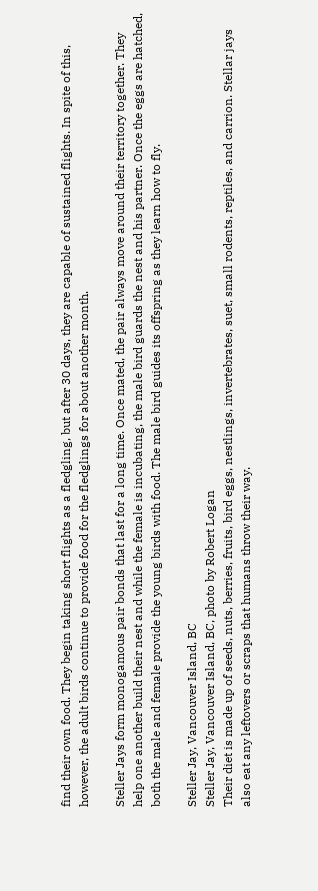find their own food. They begin taking short flights as a fledgling, but after 30 days, they are capable of sustained flights. In spite of this, however, the adult birds continue to provide food for the fledglings for about another month.

Steller Jays form monogamous pair bonds that last for a long time. Once mated, the pair always move around their territory together. They help one another build their nest and while the female is incubating, the male bird guards the nest and his partner. Once the eggs are hatched, both the male and female provide the young birds with food. The male bird guides its offspring as they learn how to fly.

Steller Jay, Vancouver Island, BC
Steller Jay, Vancouver Island, BC, photo by Robert Logan
Their diet is made up of seeds, nuts, berries, fruits, bird eggs, nestlings, invertebrates, suet, small rodents, reptiles, and carrion. Stellar jays also eat any leftovers or scraps that humans throw their way.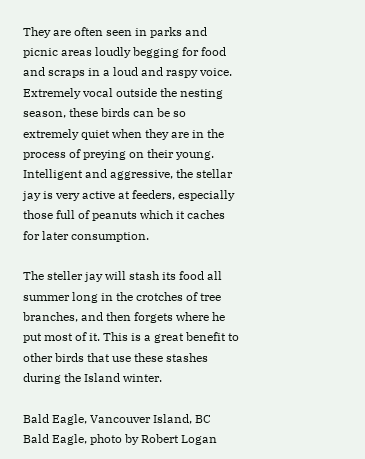They are often seen in parks and picnic areas loudly begging for food and scraps in a loud and raspy voice. Extremely vocal outside the nesting season, these birds can be so extremely quiet when they are in the process of preying on their young. Intelligent and aggressive, the stellar jay is very active at feeders, especially those full of peanuts which it caches for later consumption.

The steller jay will stash its food all summer long in the crotches of tree branches, and then forgets where he put most of it. This is a great benefit to other birds that use these stashes during the Island winter.

Bald Eagle, Vancouver Island, BC
Bald Eagle, photo by Robert Logan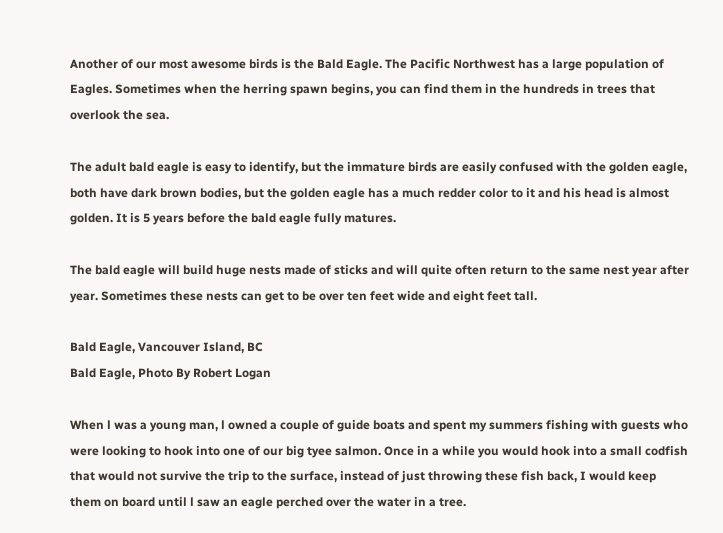Another of our most awesome birds is the Bald Eagle. The Pacific Northwest has a large population of Eagles. Sometimes when the herring spawn begins, you can find them in the hundreds in trees that overlook the sea.

The adult bald eagle is easy to identify, but the immature birds are easily confused with the golden eagle, both have dark brown bodies, but the golden eagle has a much redder color to it and his head is almost golden. It is 5 years before the bald eagle fully matures.

The bald eagle will build huge nests made of sticks and will quite often return to the same nest year after year. Sometimes these nests can get to be over ten feet wide and eight feet tall.

Bald Eagle, Vancouver Island, BC
Bald Eagle, Photo By Robert Logan

When l was a young man, l owned a couple of guide boats and spent my summers fishing with guests who were looking to hook into one of our big tyee salmon. Once in a while you would hook into a small codfish that would not survive the trip to the surface, instead of just throwing these fish back, I would keep them on board until l saw an eagle perched over the water in a tree.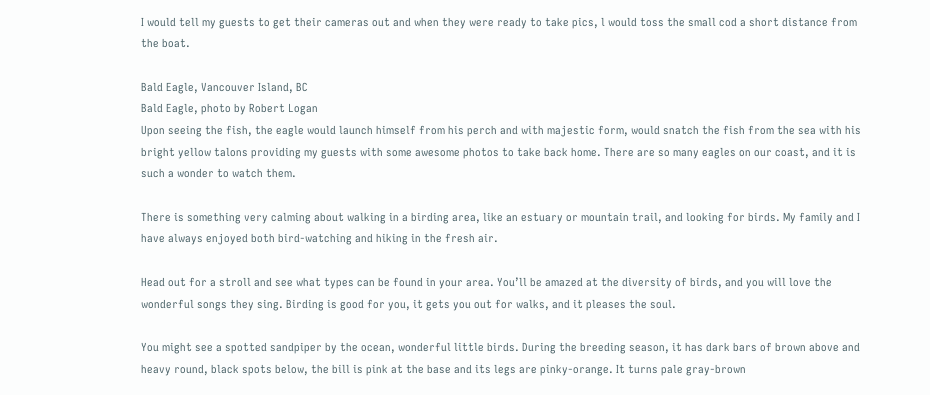I would tell my guests to get their cameras out and when they were ready to take pics, l would toss the small cod a short distance from the boat.

Bald Eagle, Vancouver Island, BC
Bald Eagle, photo by Robert Logan
Upon seeing the fish, the eagle would launch himself from his perch and with majestic form, would snatch the fish from the sea with his bright yellow talons providing my guests with some awesome photos to take back home. There are so many eagles on our coast, and it is such a wonder to watch them.

There is something very calming about walking in a birding area, like an estuary or mountain trail, and looking for birds. My family and I have always enjoyed both bird-watching and hiking in the fresh air.

Head out for a stroll and see what types can be found in your area. You’ll be amazed at the diversity of birds, and you will love the wonderful songs they sing. Birding is good for you, it gets you out for walks, and it pleases the soul.

You might see a spotted sandpiper by the ocean, wonderful little birds. During the breeding season, it has dark bars of brown above and heavy round, black spots below, the bill is pink at the base and its legs are pinky-orange. It turns pale gray-brown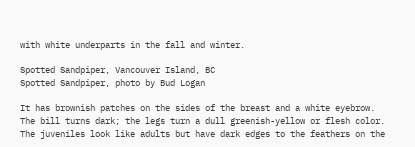with white underparts in the fall and winter.

Spotted Sandpiper, Vancouver Island, BC
Spotted Sandpiper, photo by Bud Logan

It has brownish patches on the sides of the breast and a white eyebrow. The bill turns dark; the legs turn a dull greenish-yellow or flesh color. The juveniles look like adults but have dark edges to the feathers on the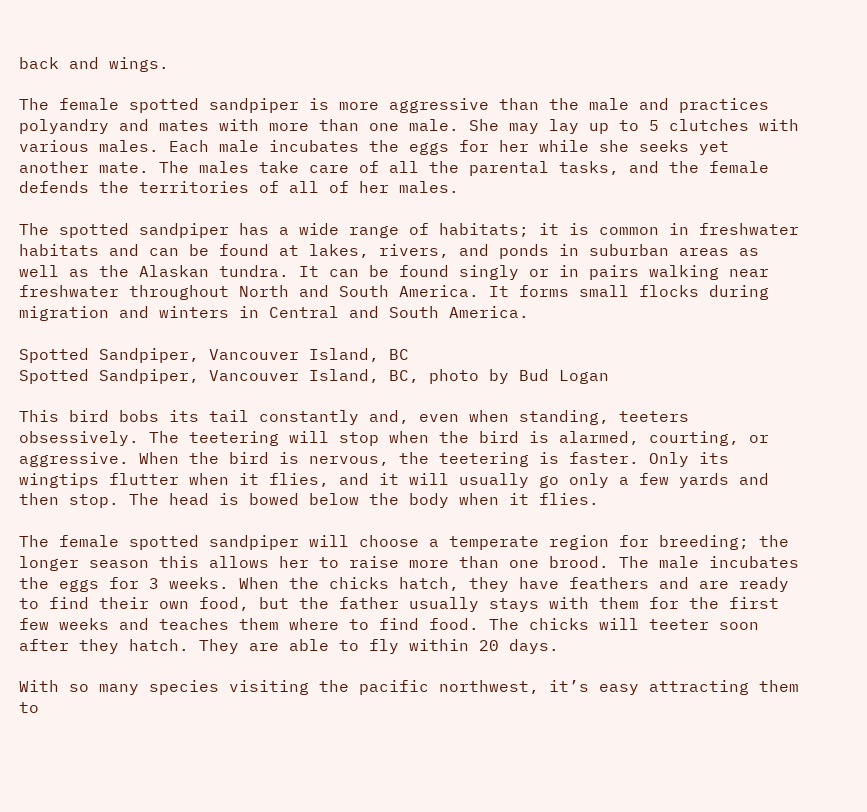back and wings.

The female spotted sandpiper is more aggressive than the male and practices polyandry and mates with more than one male. She may lay up to 5 clutches with various males. Each male incubates the eggs for her while she seeks yet another mate. The males take care of all the parental tasks, and the female defends the territories of all of her males.

The spotted sandpiper has a wide range of habitats; it is common in freshwater habitats and can be found at lakes, rivers, and ponds in suburban areas as well as the Alaskan tundra. It can be found singly or in pairs walking near freshwater throughout North and South America. It forms small flocks during migration and winters in Central and South America.

Spotted Sandpiper, Vancouver Island, BC
Spotted Sandpiper, Vancouver Island, BC, photo by Bud Logan

This bird bobs its tail constantly and, even when standing, teeters obsessively. The teetering will stop when the bird is alarmed, courting, or aggressive. When the bird is nervous, the teetering is faster. Only its wingtips flutter when it flies, and it will usually go only a few yards and then stop. The head is bowed below the body when it flies.

The female spotted sandpiper will choose a temperate region for breeding; the longer season this allows her to raise more than one brood. The male incubates the eggs for 3 weeks. When the chicks hatch, they have feathers and are ready to find their own food, but the father usually stays with them for the first few weeks and teaches them where to find food. The chicks will teeter soon after they hatch. They are able to fly within 20 days.

With so many species visiting the pacific northwest, it’s easy attracting them to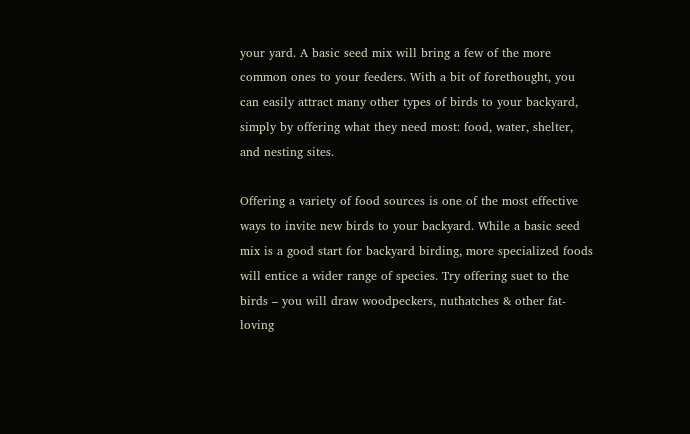your yard. A basic seed mix will bring a few of the more common ones to your feeders. With a bit of forethought, you can easily attract many other types of birds to your backyard, simply by offering what they need most: food, water, shelter, and nesting sites.

Offering a variety of food sources is one of the most effective ways to invite new birds to your backyard. While a basic seed mix is a good start for backyard birding, more specialized foods will entice a wider range of species. Try offering suet to the birds – you will draw woodpeckers, nuthatches & other fat-loving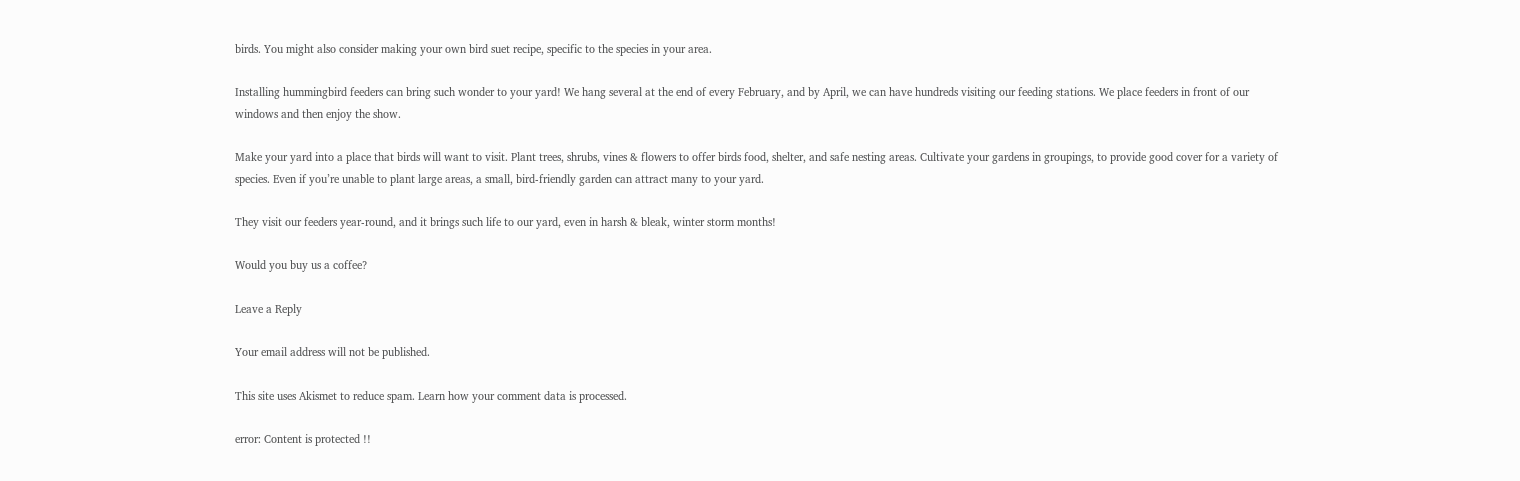birds. You might also consider making your own bird suet recipe, specific to the species in your area.

Installing hummingbird feeders can bring such wonder to your yard! We hang several at the end of every February, and by April, we can have hundreds visiting our feeding stations. We place feeders in front of our windows and then enjoy the show.

Make your yard into a place that birds will want to visit. Plant trees, shrubs, vines & flowers to offer birds food, shelter, and safe nesting areas. Cultivate your gardens in groupings, to provide good cover for a variety of species. Even if you’re unable to plant large areas, a small, bird-friendly garden can attract many to your yard.

They visit our feeders year-round, and it brings such life to our yard, even in harsh & bleak, winter storm months!

Would you buy us a coffee?

Leave a Reply

Your email address will not be published.

This site uses Akismet to reduce spam. Learn how your comment data is processed.

error: Content is protected !!